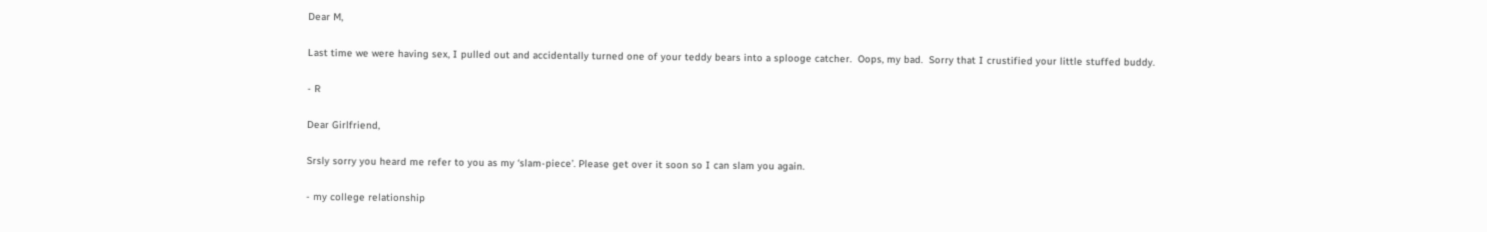Dear M,

Last time we were having sex, I pulled out and accidentally turned one of your teddy bears into a splooge catcher.  Oops, my bad.  Sorry that I crustified your little stuffed buddy.

- R

Dear Girlfriend,

Srsly sorry you heard me refer to you as my ‘slam-piece’. Please get over it soon so I can slam you again.

- my college relationship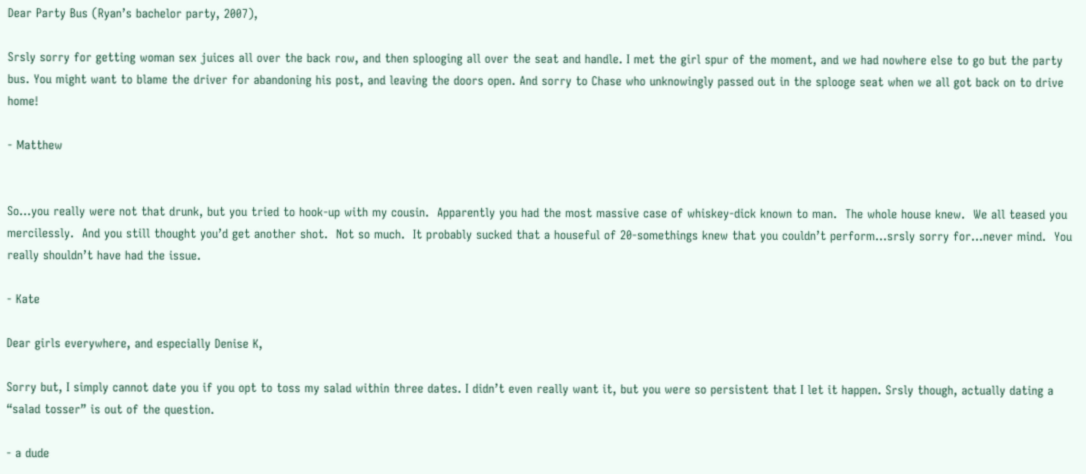Dear Party Bus (Ryan’s bachelor party, 2007),

Srsly sorry for getting woman sex juices all over the back row, and then splooging all over the seat and handle. I met the girl spur of the moment, and we had nowhere else to go but the party bus. You might want to blame the driver for abandoning his post, and leaving the doors open. And sorry to Chase who unknowingly passed out in the splooge seat when we all got back on to drive home!

- Matthew


So…you really were not that drunk, but you tried to hook-up with my cousin.  Apparently you had the most massive case of whiskey-dick known to man.  The whole house knew.  We all teased you mercilessly.  And you still thought you’d get another shot.  Not so much.  It probably sucked that a houseful of 20-somethings knew that you couldn’t perform…srsly sorry for…never mind.  You really shouldn’t have had the issue.

- Kate

Dear girls everywhere, and especially Denise K,

Sorry but, I simply cannot date you if you opt to toss my salad within three dates. I didn’t even really want it, but you were so persistent that I let it happen. Srsly though, actually dating a “salad tosser” is out of the question.

- a dude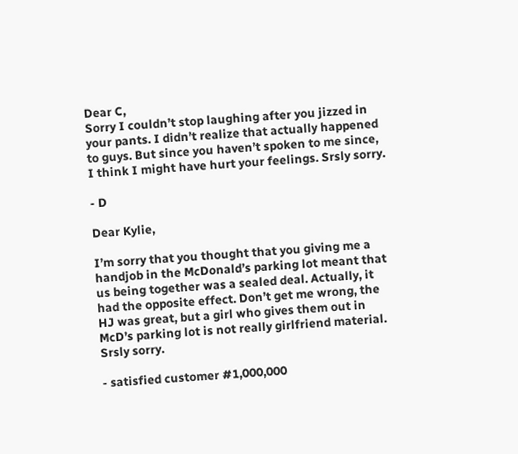Dear C,
Sorry I couldn’t stop laughing after you jizzed in your pants. I didn’t realize that actually happened to guys. But since you haven’t spoken to me since, I think I might have hurt your feelings. Srsly sorry.

- D

Dear Kylie,

I’m sorry that you thought that you giving me a handjob in the McDonald’s parking lot meant that us being together was a sealed deal. Actually, it had the opposite effect. Don’t get me wrong, the HJ was great, but a girl who gives them out in McD’s parking lot is not really girlfriend material.  Srsly sorry.

- satisfied customer #1,000,000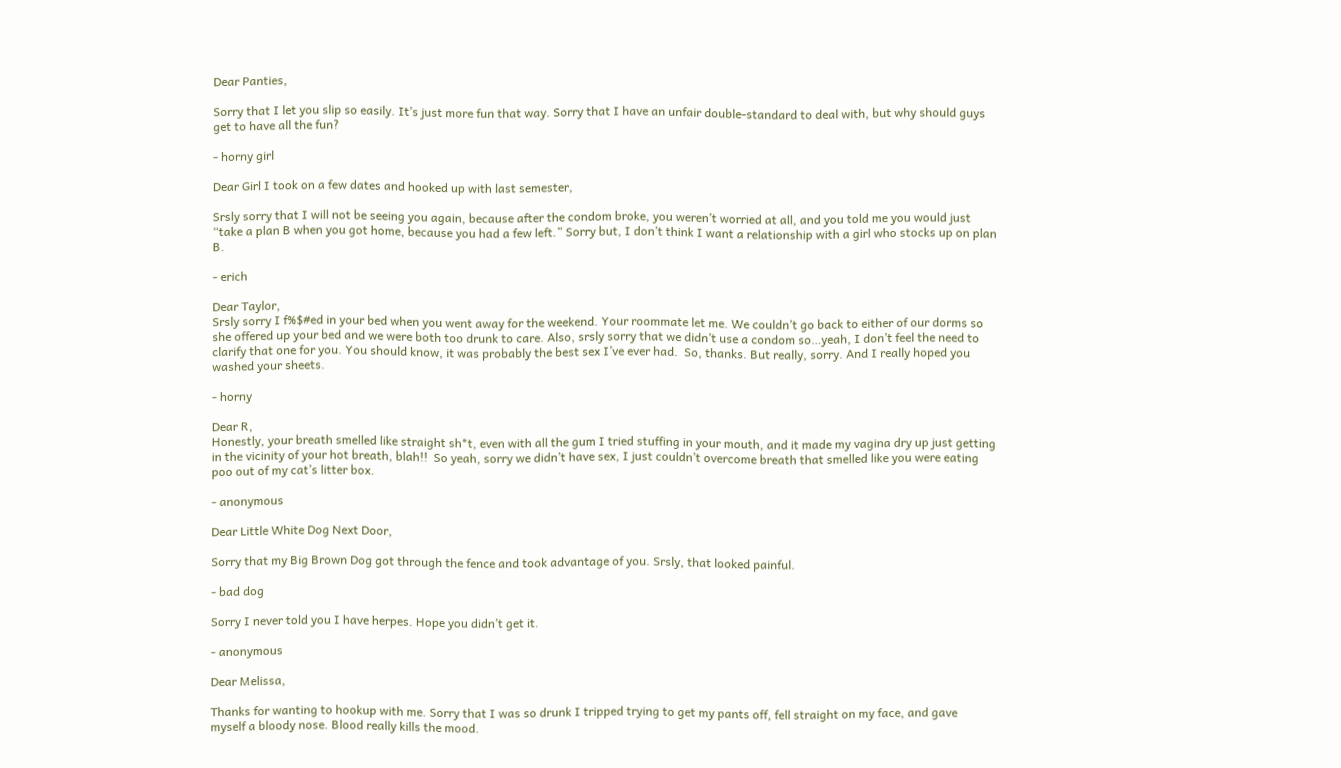Dear Panties,

Sorry that I let you slip so easily. It’s just more fun that way. Sorry that I have an unfair double-standard to deal with, but why should guys get to have all the fun?

- horny girl

Dear Girl I took on a few dates and hooked up with last semester,

Srsly sorry that I will not be seeing you again, because after the condom broke, you weren’t worried at all, and you told me you would just “take a plan B when you got home, because you had a few left.” Sorry but, I don’t think I want a relationship with a girl who stocks up on plan B.

- erich

Dear Taylor,
Srsly sorry I f%$#ed in your bed when you went away for the weekend. Your roommate let me. We couldn’t go back to either of our dorms so she offered up your bed and we were both too drunk to care. Also, srsly sorry that we didn’t use a condom so…yeah, I don’t feel the need to clarify that one for you. You should know, it was probably the best sex I’ve ever had.  So, thanks. But really, sorry. And I really hoped you washed your sheets.

- horny

Dear R,
Honestly, your breath smelled like straight sh*t, even with all the gum I tried stuffing in your mouth, and it made my vagina dry up just getting in the vicinity of your hot breath, blah!!  So yeah, sorry we didn’t have sex, I just couldn’t overcome breath that smelled like you were eating poo out of my cat’s litter box.

- anonymous

Dear Little White Dog Next Door,

Sorry that my Big Brown Dog got through the fence and took advantage of you. Srsly, that looked painful.

- bad dog

Sorry I never told you I have herpes. Hope you didn’t get it.

- anonymous

Dear Melissa,

Thanks for wanting to hookup with me. Sorry that I was so drunk I tripped trying to get my pants off, fell straight on my face, and gave myself a bloody nose. Blood really kills the mood.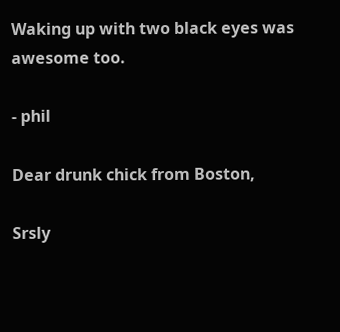Waking up with two black eyes was awesome too.

- phil

Dear drunk chick from Boston,

Srsly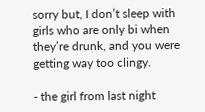sorry but, I don’t sleep with girls who are only bi when they’re drunk, and you were getting way too clingy.

- the girl from last night